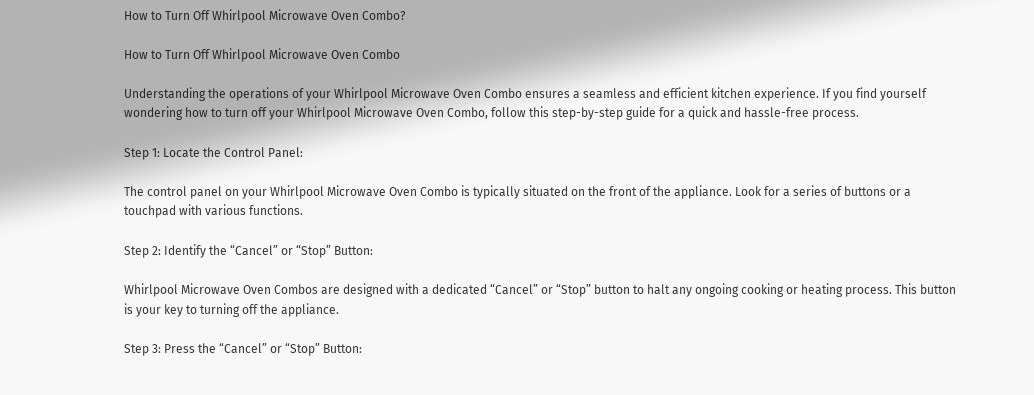How to Turn Off Whirlpool Microwave Oven Combo?

How to Turn Off Whirlpool Microwave Oven Combo

Understanding the operations of your Whirlpool Microwave Oven Combo ensures a seamless and efficient kitchen experience. If you find yourself wondering how to turn off your Whirlpool Microwave Oven Combo, follow this step-by-step guide for a quick and hassle-free process.

Step 1: Locate the Control Panel:

The control panel on your Whirlpool Microwave Oven Combo is typically situated on the front of the appliance. Look for a series of buttons or a touchpad with various functions.

Step 2: Identify the “Cancel” or “Stop” Button:

Whirlpool Microwave Oven Combos are designed with a dedicated “Cancel” or “Stop” button to halt any ongoing cooking or heating process. This button is your key to turning off the appliance.

Step 3: Press the “Cancel” or “Stop” Button: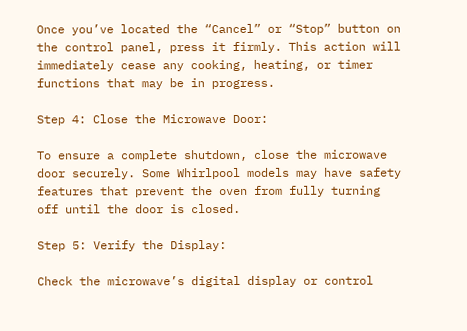Once you’ve located the “Cancel” or “Stop” button on the control panel, press it firmly. This action will immediately cease any cooking, heating, or timer functions that may be in progress.

Step 4: Close the Microwave Door:

To ensure a complete shutdown, close the microwave door securely. Some Whirlpool models may have safety features that prevent the oven from fully turning off until the door is closed.

Step 5: Verify the Display:

Check the microwave’s digital display or control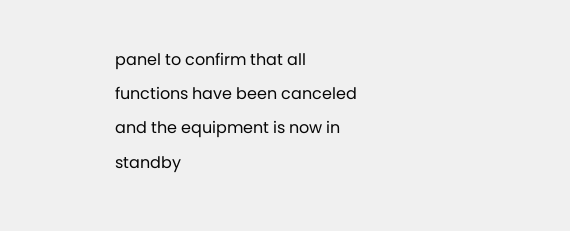panel to confirm that all functions have been canceled and the equipment is now in standby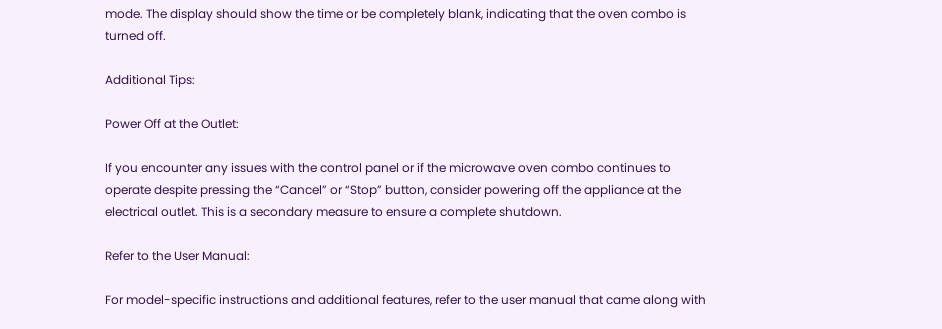mode. The display should show the time or be completely blank, indicating that the oven combo is turned off.

Additional Tips:

Power Off at the Outlet:

If you encounter any issues with the control panel or if the microwave oven combo continues to operate despite pressing the “Cancel” or “Stop” button, consider powering off the appliance at the electrical outlet. This is a secondary measure to ensure a complete shutdown.

Refer to the User Manual:

For model-specific instructions and additional features, refer to the user manual that came along with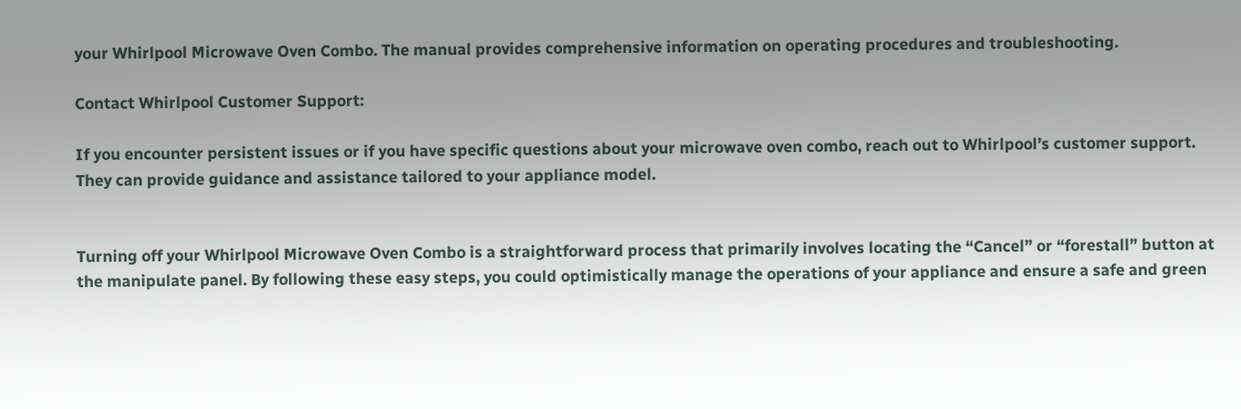your Whirlpool Microwave Oven Combo. The manual provides comprehensive information on operating procedures and troubleshooting.

Contact Whirlpool Customer Support:

If you encounter persistent issues or if you have specific questions about your microwave oven combo, reach out to Whirlpool’s customer support. They can provide guidance and assistance tailored to your appliance model.


Turning off your Whirlpool Microwave Oven Combo is a straightforward process that primarily involves locating the “Cancel” or “forestall” button at the manipulate panel. By following these easy steps, you could optimistically manage the operations of your appliance and ensure a safe and green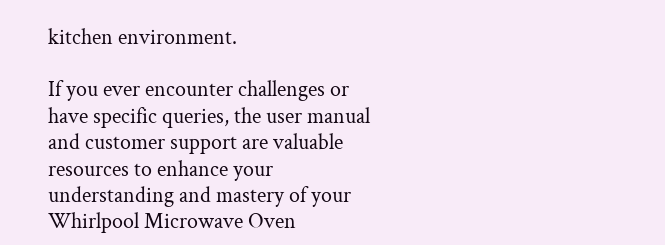kitchen environment.

If you ever encounter challenges or have specific queries, the user manual and customer support are valuable resources to enhance your understanding and mastery of your Whirlpool Microwave Oven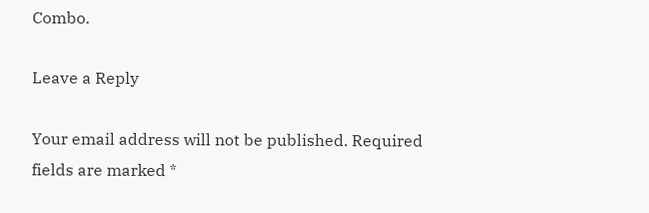Combo.

Leave a Reply

Your email address will not be published. Required fields are marked *